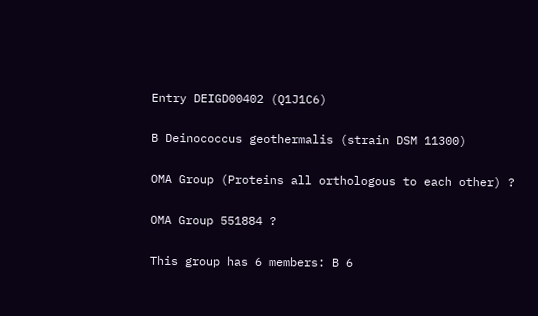Entry DEIGD00402 (Q1J1C6)

B Deinococcus geothermalis (strain DSM 11300)

OMA Group (Proteins all orthologous to each other) ?

OMA Group 551884 ?

This group has 6 members: B 6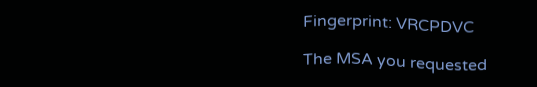Fingerprint: VRCPDVC

The MSA you requested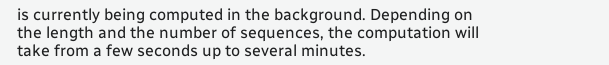is currently being computed in the background. Depending on the length and the number of sequences, the computation will take from a few seconds up to several minutes.